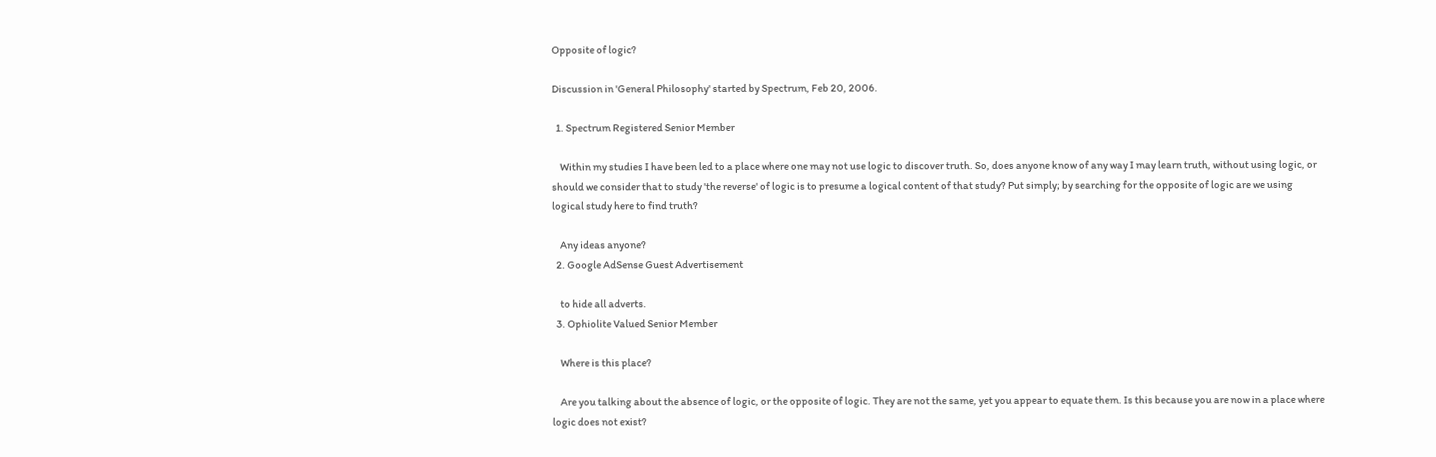Opposite of logic?

Discussion in 'General Philosophy' started by Spectrum, Feb 20, 2006.

  1. Spectrum Registered Senior Member

    Within my studies I have been led to a place where one may not use logic to discover truth. So, does anyone know of any way I may learn truth, without using logic, or should we consider that to study 'the reverse' of logic is to presume a logical content of that study? Put simply; by searching for the opposite of logic are we using logical study here to find truth?

    Any ideas anyone?
  2. Google AdSense Guest Advertisement

    to hide all adverts.
  3. Ophiolite Valued Senior Member

    Where is this place?

    Are you talking about the absence of logic, or the opposite of logic. They are not the same, yet you appear to equate them. Is this because you are now in a place where logic does not exist?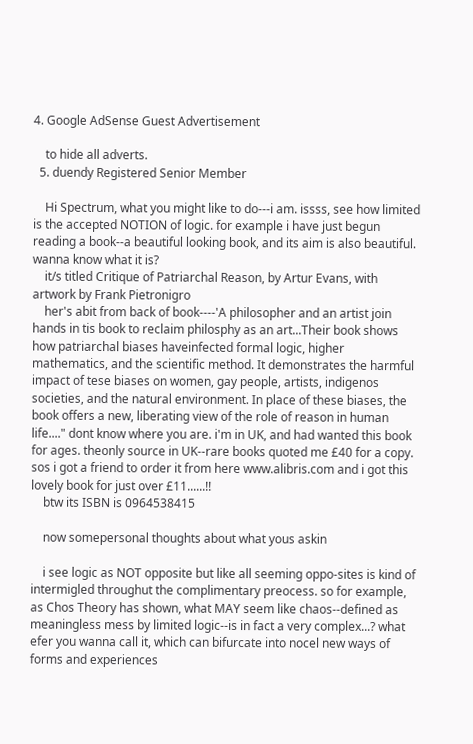4. Google AdSense Guest Advertisement

    to hide all adverts.
  5. duendy Registered Senior Member

    Hi Spectrum, what you might like to do---i am. issss, see how limited is the accepted NOTION of logic. for example i have just begun reading a book--a beautiful looking book, and its aim is also beautiful. wanna know what it is?
    it/s titled Critique of Patriarchal Reason, by Artur Evans, with artwork by Frank Pietronigro
    her's abit from back of book----'A philosopher and an artist join hands in tis book to reclaim philosphy as an art...Their book shows how patriarchal biases haveinfected formal logic, higher mathematics, and the scientific method. It demonstrates the harmful impact of tese biases on women, gay people, artists, indigenos societies, and the natural environment. In place of these biases, the book offers a new, liberating view of the role of reason in human life...." dont know where you are. i'm in UK, and had wanted this book for ages. theonly source in UK--rare books quoted me £40 for a copy. sos i got a friend to order it from here www.alibris.com and i got this lovely book for just over £11......!!
    btw its ISBN is 0964538415

    now somepersonal thoughts about what yous askin

    i see logic as NOT opposite but like all seeming oppo-sites is kind of intermigled throughut the complimentary preocess. so for example, as Chos Theory has shown, what MAY seem like chaos--defined as meaningless mess by limited logic--is in fact a very complex...? what efer you wanna call it, which can bifurcate into nocel new ways of forms and experiences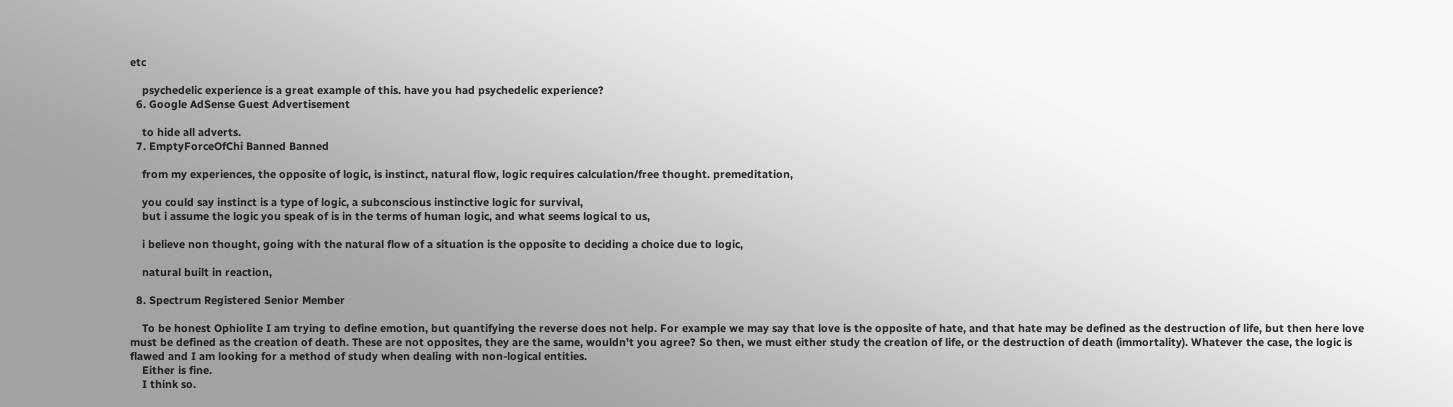etc

    psychedelic experience is a great example of this. have you had psychedelic experience?
  6. Google AdSense Guest Advertisement

    to hide all adverts.
  7. EmptyForceOfChi Banned Banned

    from my experiences, the opposite of logic, is instinct, natural flow, logic requires calculation/free thought. premeditation,

    you could say instinct is a type of logic, a subconscious instinctive logic for survival,
    but i assume the logic you speak of is in the terms of human logic, and what seems logical to us,

    i believe non thought, going with the natural flow of a situation is the opposite to deciding a choice due to logic,

    natural built in reaction,

  8. Spectrum Registered Senior Member

    To be honest Ophiolite I am trying to define emotion, but quantifying the reverse does not help. For example we may say that love is the opposite of hate, and that hate may be defined as the destruction of life, but then here love must be defined as the creation of death. These are not opposites, they are the same, wouldn't you agree? So then, we must either study the creation of life, or the destruction of death (immortality). Whatever the case, the logic is flawed and I am looking for a method of study when dealing with non-logical entities.
    Either is fine.
    I think so.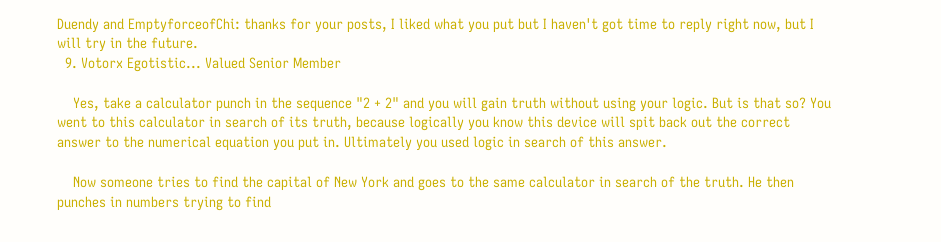Duendy and EmptyforceofChi: thanks for your posts, I liked what you put but I haven't got time to reply right now, but I will try in the future.
  9. Votorx Egotistic... Valued Senior Member

    Yes, take a calculator punch in the sequence "2 + 2" and you will gain truth without using your logic. But is that so? You went to this calculator in search of its truth, because logically you know this device will spit back out the correct answer to the numerical equation you put in. Ultimately you used logic in search of this answer.

    Now someone tries to find the capital of New York and goes to the same calculator in search of the truth. He then punches in numbers trying to find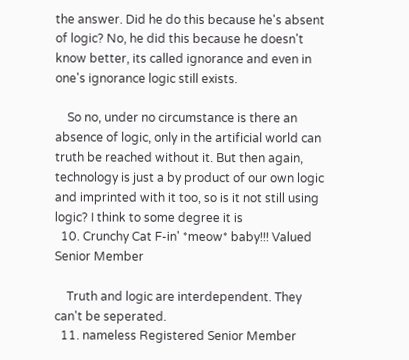the answer. Did he do this because he's absent of logic? No, he did this because he doesn't know better, its called ignorance and even in one's ignorance logic still exists.

    So no, under no circumstance is there an absence of logic, only in the artificial world can truth be reached without it. But then again, technology is just a by product of our own logic and imprinted with it too, so is it not still using logic? I think to some degree it is
  10. Crunchy Cat F-in' *meow* baby!!! Valued Senior Member

    Truth and logic are interdependent. They can't be seperated.
  11. nameless Registered Senior Member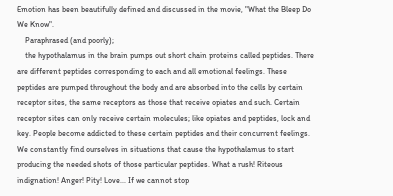Emotion has been beautifully defined and discussed in the movie, "What the Bleep Do We Know".
    Paraphrased (and poorly);
    the hypothalamus in the brain pumps out short chain proteins called peptides. There are different peptides corresponding to each and all emotional feelings. These peptides are pumped throughout the body and are absorbed into the cells by certain receptor sites, the same receptors as those that receive opiates and such. Certain receptor sites can only receive certain molecules; like opiates and peptides, lock and key. People become addicted to these certain peptides and their concurrent feelings. We constantly find ourselves in situations that cause the hypothalamus to start producing the needed shots of those particular peptides. What a rush! Riteous indignation! Anger! Pity! Love... If we cannot stop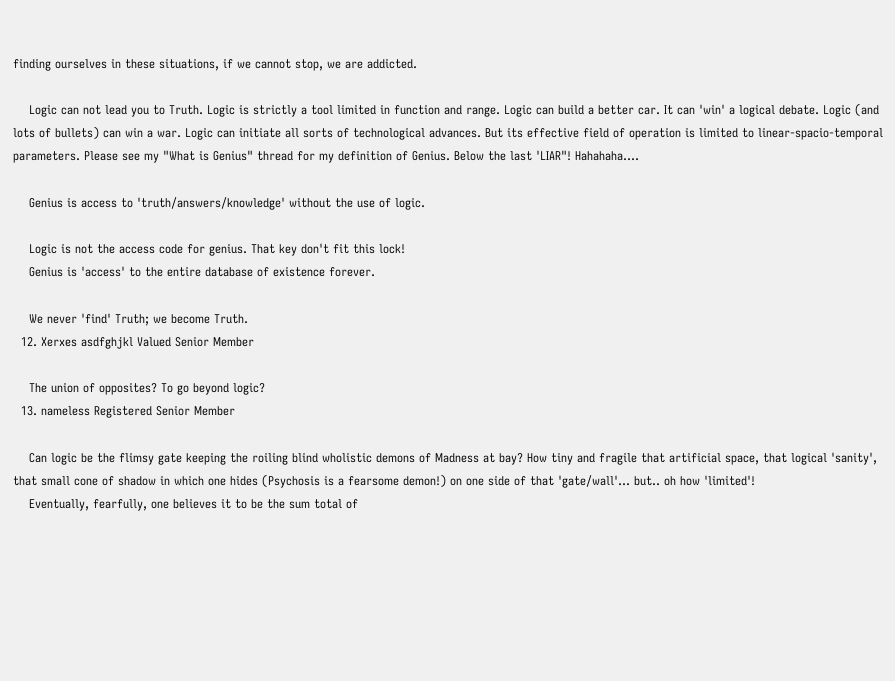finding ourselves in these situations, if we cannot stop, we are addicted.

    Logic can not lead you to Truth. Logic is strictly a tool limited in function and range. Logic can build a better car. It can 'win' a logical debate. Logic (and lots of bullets) can win a war. Logic can initiate all sorts of technological advances. But its effective field of operation is limited to linear-spacio-temporal parameters. Please see my "What is Genius" thread for my definition of Genius. Below the last 'LIAR"! Hahahaha....

    Genius is access to 'truth/answers/knowledge' without the use of logic.

    Logic is not the access code for genius. That key don't fit this lock!
    Genius is 'access' to the entire database of existence forever.

    We never 'find' Truth; we become Truth.
  12. Xerxes asdfghjkl Valued Senior Member

    The union of opposites? To go beyond logic?
  13. nameless Registered Senior Member

    Can logic be the flimsy gate keeping the roiling blind wholistic demons of Madness at bay? How tiny and fragile that artificial space, that logical 'sanity', that small cone of shadow in which one hides (Psychosis is a fearsome demon!) on one side of that 'gate/wall'... but.. oh how 'limited'!
    Eventually, fearfully, one believes it to be the sum total of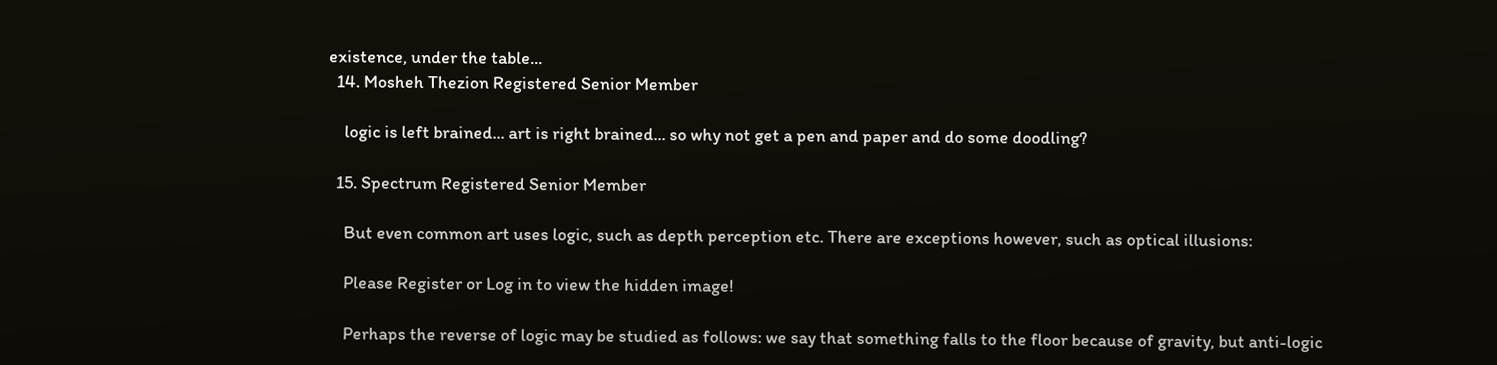existence, under the table...
  14. Mosheh Thezion Registered Senior Member

    logic is left brained... art is right brained... so why not get a pen and paper and do some doodling?

  15. Spectrum Registered Senior Member

    But even common art uses logic, such as depth perception etc. There are exceptions however, such as optical illusions:

    Please Register or Log in to view the hidden image!

    Perhaps the reverse of logic may be studied as follows: we say that something falls to the floor because of gravity, but anti-logic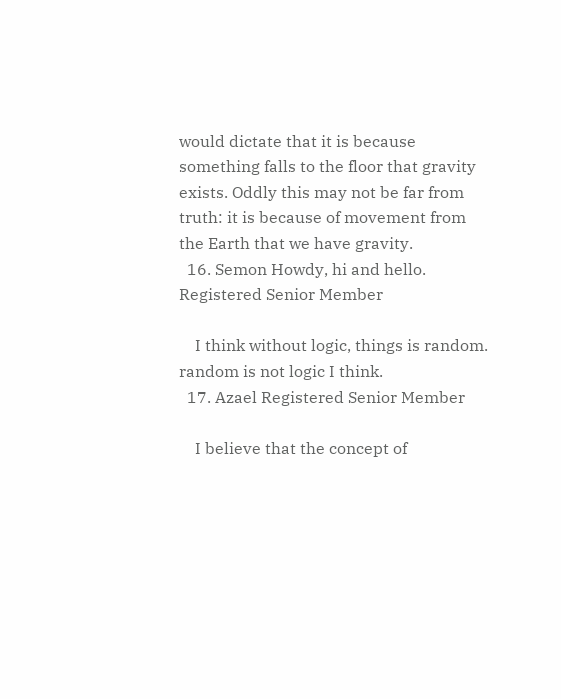would dictate that it is because something falls to the floor that gravity exists. Oddly this may not be far from truth: it is because of movement from the Earth that we have gravity.
  16. Semon Howdy, hi and hello. Registered Senior Member

    I think without logic, things is random. random is not logic I think.
  17. Azael Registered Senior Member

    I believe that the concept of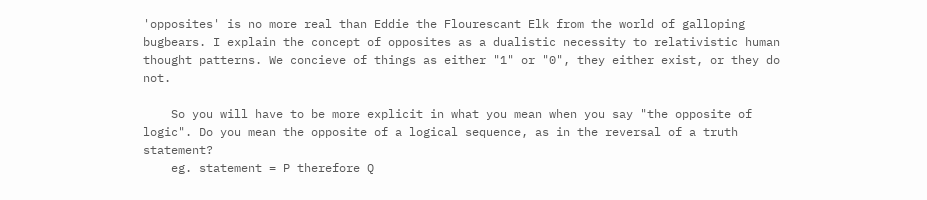'opposites' is no more real than Eddie the Flourescant Elk from the world of galloping bugbears. I explain the concept of opposites as a dualistic necessity to relativistic human thought patterns. We concieve of things as either "1" or "0", they either exist, or they do not.

    So you will have to be more explicit in what you mean when you say "the opposite of logic". Do you mean the opposite of a logical sequence, as in the reversal of a truth statement?
    eg. statement = P therefore Q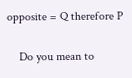opposite = Q therefore P

    Do you mean to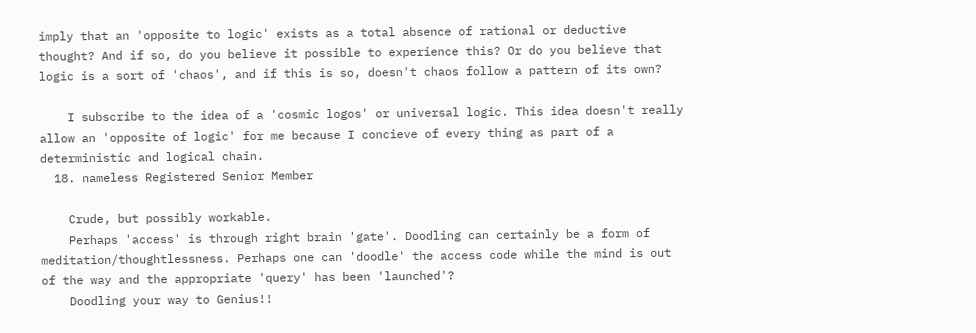imply that an 'opposite to logic' exists as a total absence of rational or deductive thought? And if so, do you believe it possible to experience this? Or do you believe that logic is a sort of 'chaos', and if this is so, doesn't chaos follow a pattern of its own?

    I subscribe to the idea of a 'cosmic logos' or universal logic. This idea doesn't really allow an 'opposite of logic' for me because I concieve of every thing as part of a deterministic and logical chain.
  18. nameless Registered Senior Member

    Crude, but possibly workable.
    Perhaps 'access' is through right brain 'gate'. Doodling can certainly be a form of meditation/thoughtlessness. Perhaps one can 'doodle' the access code while the mind is out of the way and the appropriate 'query' has been 'launched'?
    Doodling your way to Genius!!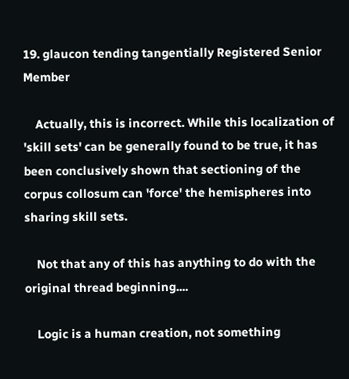19. glaucon tending tangentially Registered Senior Member

    Actually, this is incorrect. While this localization of 'skill sets' can be generally found to be true, it has been conclusively shown that sectioning of the corpus collosum can 'force' the hemispheres into sharing skill sets.

    Not that any of this has anything to do with the original thread beginning....

    Logic is a human creation, not something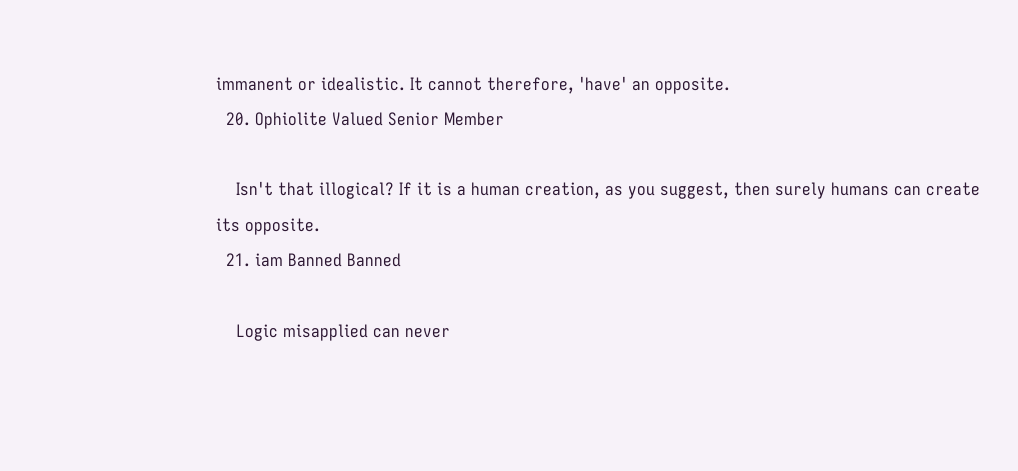immanent or idealistic. It cannot therefore, 'have' an opposite.
  20. Ophiolite Valued Senior Member

    Isn't that illogical? If it is a human creation, as you suggest, then surely humans can create its opposite.
  21. iam Banned Banned

    Logic misapplied can never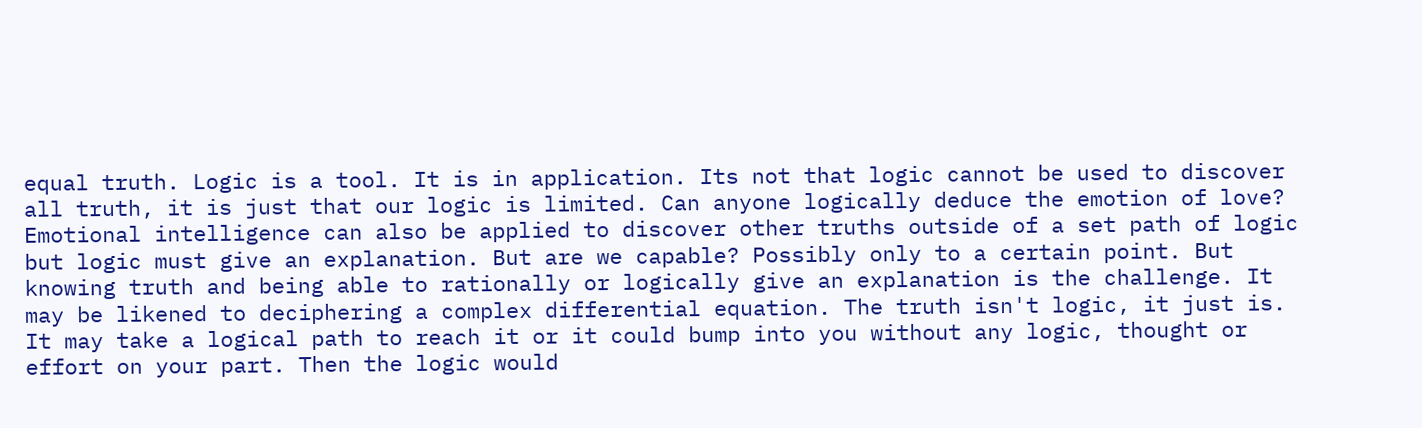equal truth. Logic is a tool. It is in application. Its not that logic cannot be used to discover all truth, it is just that our logic is limited. Can anyone logically deduce the emotion of love? Emotional intelligence can also be applied to discover other truths outside of a set path of logic but logic must give an explanation. But are we capable? Possibly only to a certain point. But knowing truth and being able to rationally or logically give an explanation is the challenge. It may be likened to deciphering a complex differential equation. The truth isn't logic, it just is. It may take a logical path to reach it or it could bump into you without any logic, thought or effort on your part. Then the logic would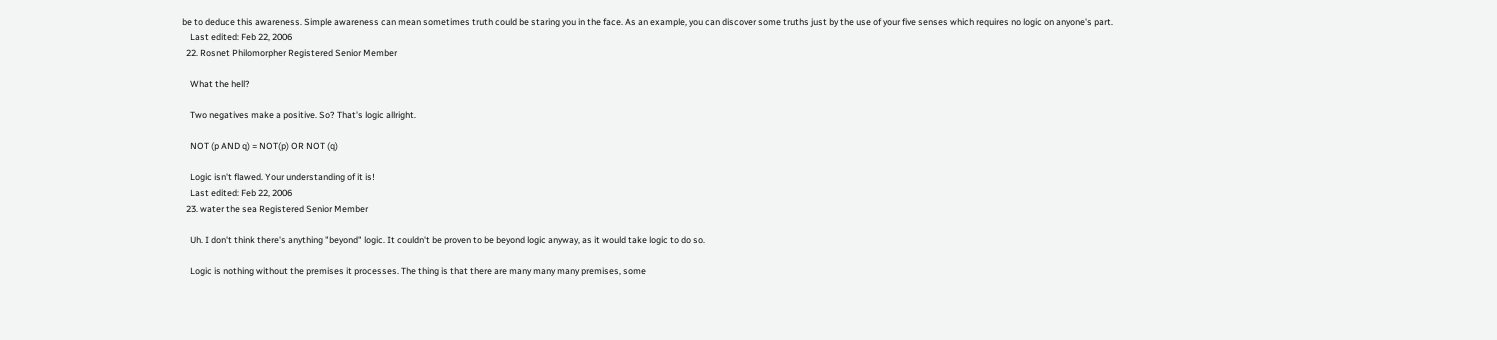be to deduce this awareness. Simple awareness can mean sometimes truth could be staring you in the face. As an example, you can discover some truths just by the use of your five senses which requires no logic on anyone's part.
    Last edited: Feb 22, 2006
  22. Rosnet Philomorpher Registered Senior Member

    What the hell?

    Two negatives make a positive. So? That's logic allright.

    NOT (p AND q) = NOT(p) OR NOT (q)

    Logic isn't flawed. Your understanding of it is!
    Last edited: Feb 22, 2006
  23. water the sea Registered Senior Member

    Uh. I don't think there's anything "beyond" logic. It couldn't be proven to be beyond logic anyway, as it would take logic to do so.

    Logic is nothing without the premises it processes. The thing is that there are many many many premises, some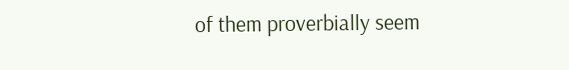of them proverbially seem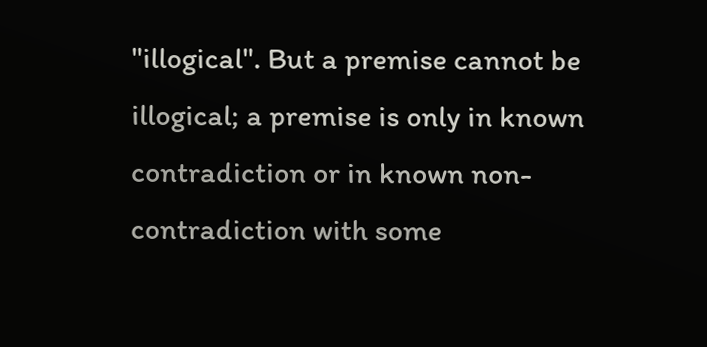"illogical". But a premise cannot be illogical; a premise is only in known contradiction or in known non-contradiction with some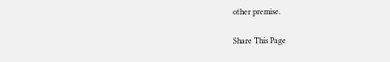other premise.

Share This Page